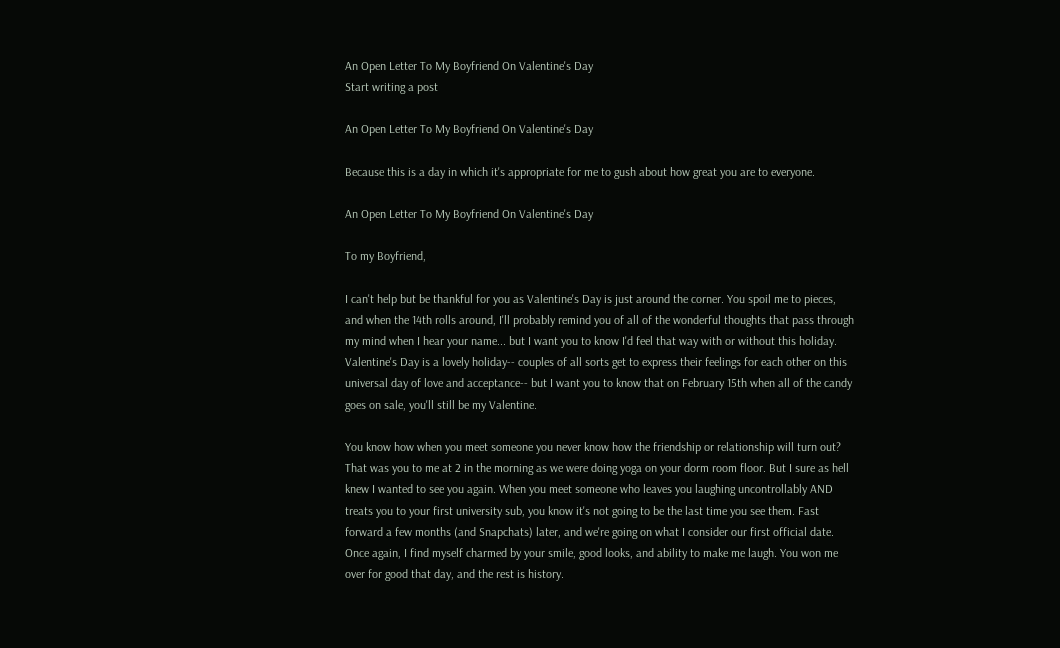An Open Letter To My Boyfriend On Valentine's Day
Start writing a post

An Open Letter To My Boyfriend On Valentine's Day

Because this is a day in which it's appropriate for me to gush about how great you are to everyone.

An Open Letter To My Boyfriend On Valentine's Day

To my Boyfriend,

I can't help but be thankful for you as Valentine's Day is just around the corner. You spoil me to pieces, and when the 14th rolls around, I'll probably remind you of all of the wonderful thoughts that pass through my mind when I hear your name... but I want you to know I'd feel that way with or without this holiday. Valentine's Day is a lovely holiday-- couples of all sorts get to express their feelings for each other on this universal day of love and acceptance-- but I want you to know that on February 15th when all of the candy goes on sale, you'll still be my Valentine.

You know how when you meet someone you never know how the friendship or relationship will turn out? That was you to me at 2 in the morning as we were doing yoga on your dorm room floor. But I sure as hell knew I wanted to see you again. When you meet someone who leaves you laughing uncontrollably AND treats you to your first university sub, you know it's not going to be the last time you see them. Fast forward a few months (and Snapchats) later, and we're going on what I consider our first official date. Once again, I find myself charmed by your smile, good looks, and ability to make me laugh. You won me over for good that day, and the rest is history.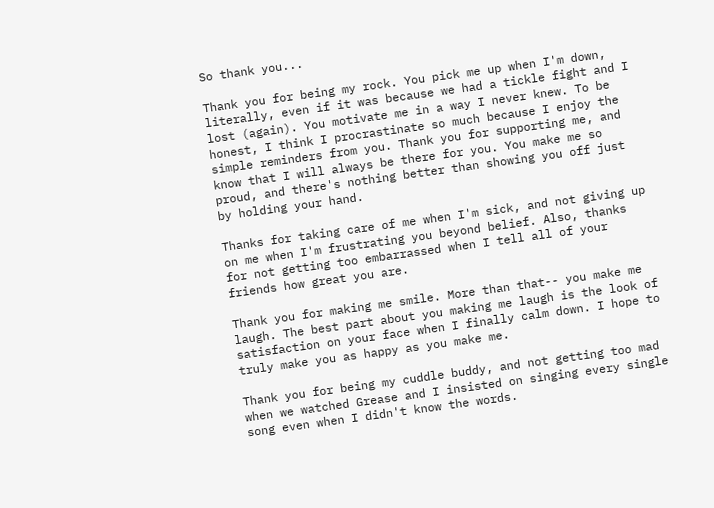So thank you...

Thank you for being my rock. You pick me up when I'm down, literally, even if it was because we had a tickle fight and I lost (again). You motivate me in a way I never knew. To be honest, I think I procrastinate so much because I enjoy the simple reminders from you. Thank you for supporting me, and know that I will always be there for you. You make me so proud, and there's nothing better than showing you off just by holding your hand.

Thanks for taking care of me when I'm sick, and not giving up on me when I'm frustrating you beyond belief. Also, thanks for not getting too embarrassed when I tell all of your friends how great you are.

Thank you for making me smile. More than that-- you make me laugh. The best part about you making me laugh is the look of satisfaction on your face when I finally calm down. I hope to truly make you as happy as you make me.

Thank you for being my cuddle buddy, and not getting too mad when we watched Grease and I insisted on singing every single song even when I didn't know the words.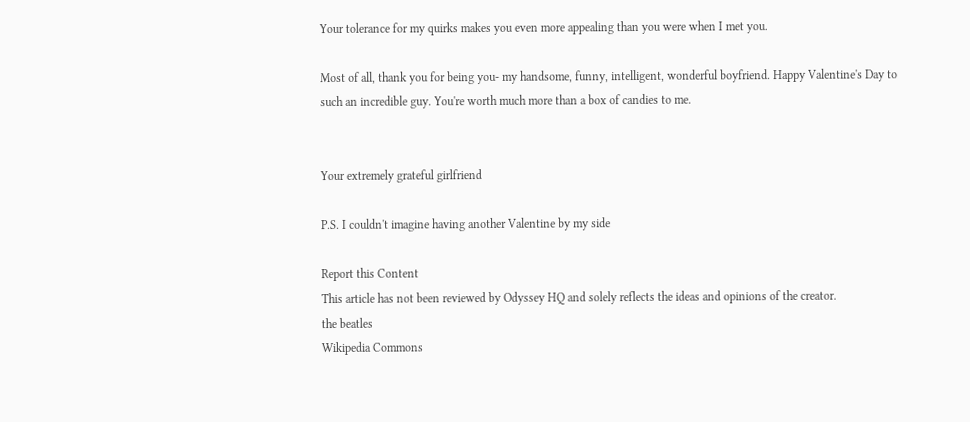Your tolerance for my quirks makes you even more appealing than you were when I met you.

Most of all, thank you for being you- my handsome, funny, intelligent, wonderful boyfriend. Happy Valentine's Day to such an incredible guy. You're worth much more than a box of candies to me.


Your extremely grateful girlfriend

P.S. I couldn't imagine having another Valentine by my side

Report this Content
This article has not been reviewed by Odyssey HQ and solely reflects the ideas and opinions of the creator.
the beatles
Wikipedia Commons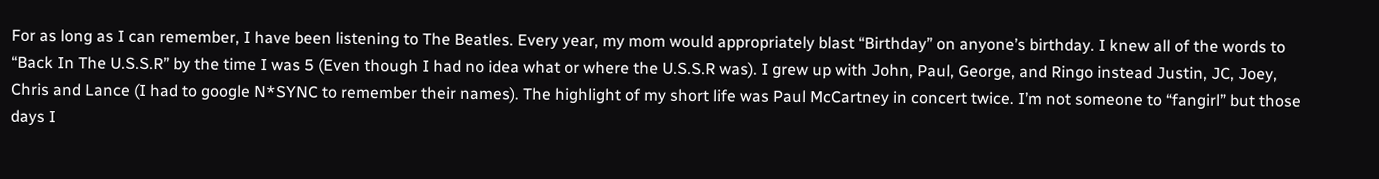For as long as I can remember, I have been listening to The Beatles. Every year, my mom would appropriately blast “Birthday” on anyone’s birthday. I knew all of the words to “Back In The U.S.S.R” by the time I was 5 (Even though I had no idea what or where the U.S.S.R was). I grew up with John, Paul, George, and Ringo instead Justin, JC, Joey, Chris and Lance (I had to google N*SYNC to remember their names). The highlight of my short life was Paul McCartney in concert twice. I’m not someone to “fangirl” but those days I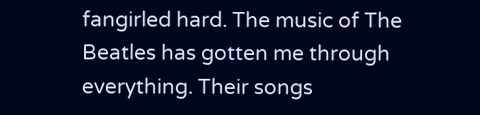fangirled hard. The music of The Beatles has gotten me through everything. Their songs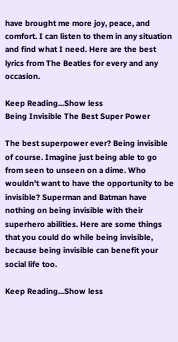have brought me more joy, peace, and comfort. I can listen to them in any situation and find what I need. Here are the best lyrics from The Beatles for every and any occasion.

Keep Reading...Show less
Being Invisible The Best Super Power

The best superpower ever? Being invisible of course. Imagine just being able to go from seen to unseen on a dime. Who wouldn't want to have the opportunity to be invisible? Superman and Batman have nothing on being invisible with their superhero abilities. Here are some things that you could do while being invisible, because being invisible can benefit your social life too.

Keep Reading...Show less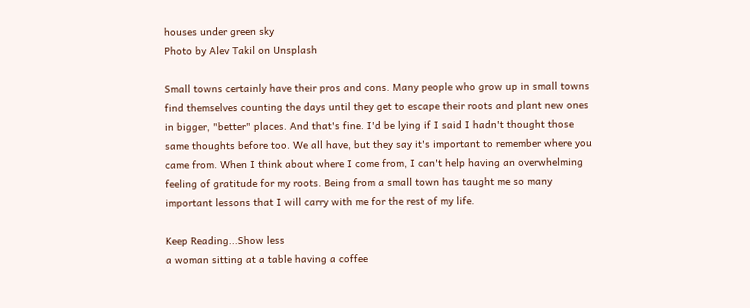houses under green sky
Photo by Alev Takil on Unsplash

Small towns certainly have their pros and cons. Many people who grow up in small towns find themselves counting the days until they get to escape their roots and plant new ones in bigger, "better" places. And that's fine. I'd be lying if I said I hadn't thought those same thoughts before too. We all have, but they say it's important to remember where you came from. When I think about where I come from, I can't help having an overwhelming feeling of gratitude for my roots. Being from a small town has taught me so many important lessons that I will carry with me for the rest of my life.

Keep Reading...Show less
a woman sitting at a table having a coffee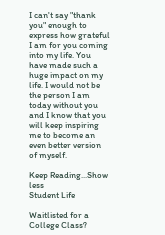I can't say "thank you" enough to express how grateful I am for you coming into my life. You have made such a huge impact on my life. I would not be the person I am today without you and I know that you will keep inspiring me to become an even better version of myself.

Keep Reading...Show less
Student Life

Waitlisted for a College Class?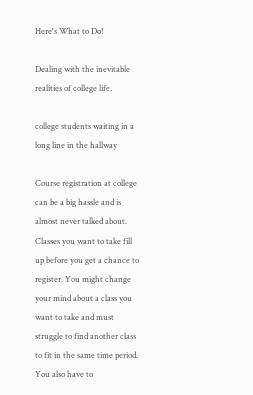Here's What to Do!

Dealing with the inevitable realities of college life.

college students waiting in a long line in the hallway

Course registration at college can be a big hassle and is almost never talked about. Classes you want to take fill up before you get a chance to register. You might change your mind about a class you want to take and must struggle to find another class to fit in the same time period. You also have to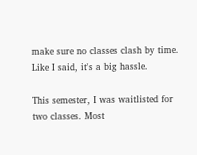make sure no classes clash by time. Like I said, it's a big hassle.

This semester, I was waitlisted for two classes. Most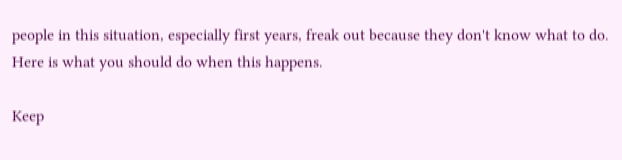people in this situation, especially first years, freak out because they don't know what to do. Here is what you should do when this happens.

Keep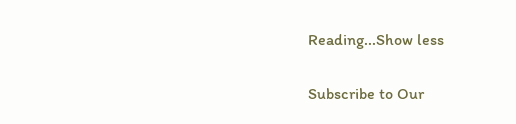Reading...Show less

Subscribe to Our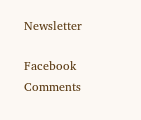Newsletter

Facebook Comments